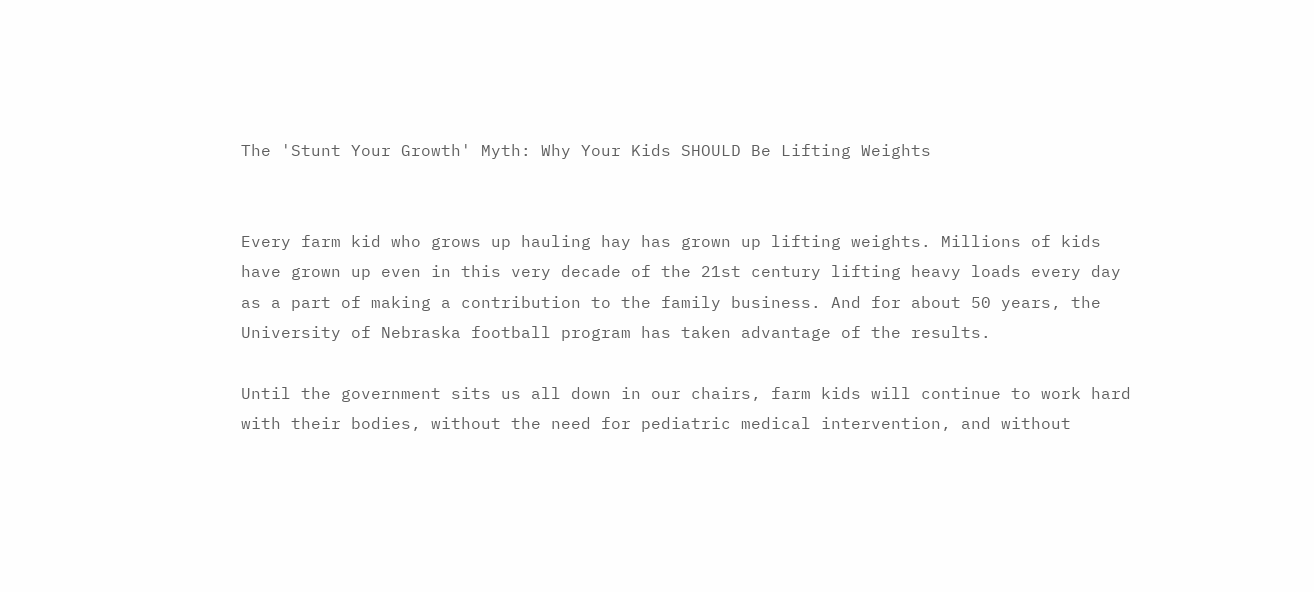The 'Stunt Your Growth' Myth: Why Your Kids SHOULD Be Lifting Weights


Every farm kid who grows up hauling hay has grown up lifting weights. Millions of kids have grown up even in this very decade of the 21st century lifting heavy loads every day as a part of making a contribution to the family business. And for about 50 years, the University of Nebraska football program has taken advantage of the results.

Until the government sits us all down in our chairs, farm kids will continue to work hard with their bodies, without the need for pediatric medical intervention, and without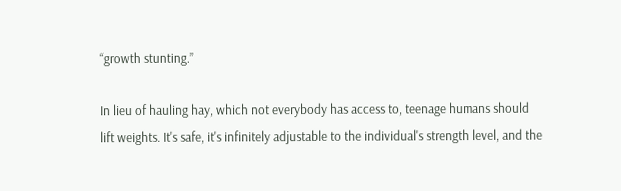“growth stunting.”

In lieu of hauling hay, which not everybody has access to, teenage humans should lift weights. It's safe, it's infinitely adjustable to the individual's strength level, and the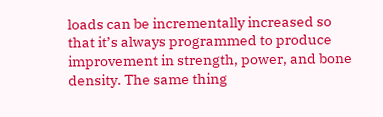loads can be incrementally increased so that it’s always programmed to produce improvement in strength, power, and bone density. The same thing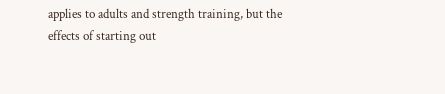applies to adults and strength training, but the effects of starting out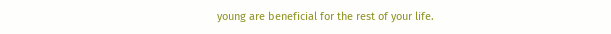young are beneficial for the rest of your life.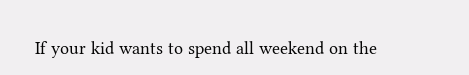If your kid wants to spend all weekend on the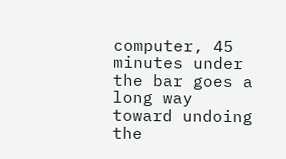computer, 45 minutes under the bar goes a long way toward undoing the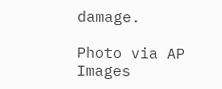damage.

Photo via AP Images